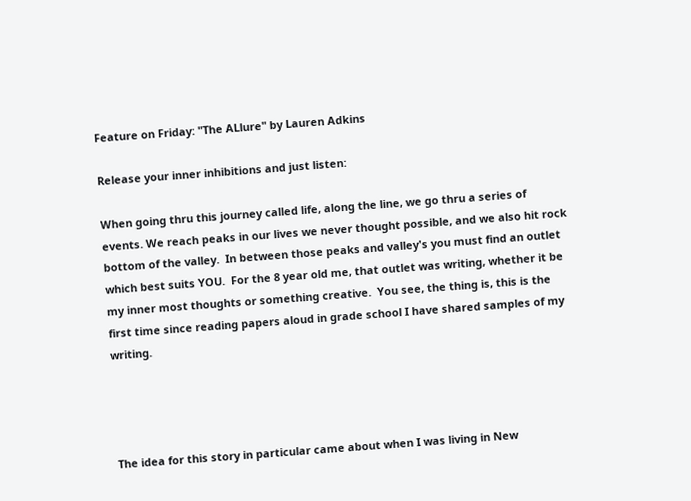Feature on Friday: "The ALlure" by Lauren Adkins

Release your inner inhibitions and just listen:

When going thru this journey called life, along the line, we go thru a series of events. We reach peaks in our lives we never thought possible, and we also hit rock bottom of the valley.  In between those peaks and valley's you must find an outlet which best suits YOU.  For the 8 year old me, that outlet was writing, whether it be my inner most thoughts or something creative.  You see, the thing is, this is the first time since reading papers aloud in grade school I have shared samples of my writing.




The idea for this story in particular came about when I was living in New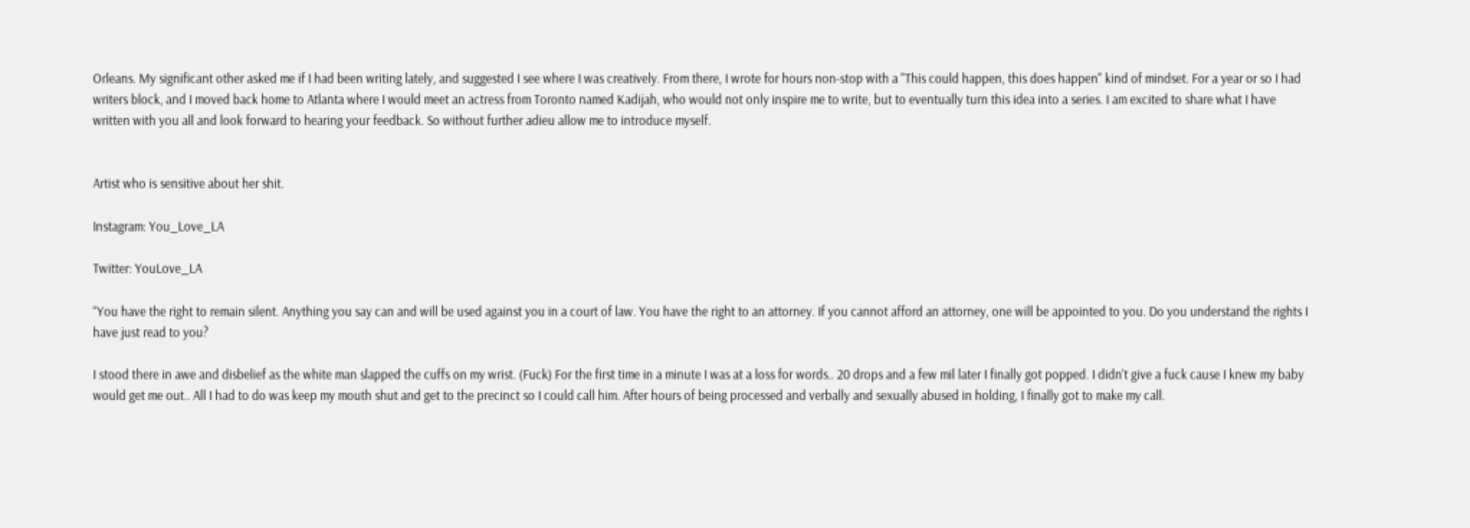Orleans. My significant other asked me if I had been writing lately, and suggested I see where I was creatively. From there, I wrote for hours non-stop with a "This could happen, this does happen" kind of mindset. For a year or so I had writers block, and I moved back home to Atlanta where I would meet an actress from Toronto named Kadijah, who would not only inspire me to write, but to eventually turn this idea into a series. I am excited to share what I have written with you all and look forward to hearing your feedback. So without further adieu allow me to introduce myself.


Artist who is sensitive about her shit.

Instagram: You_Love_LA

Twitter: YouLove_LA

“You have the right to remain silent. Anything you say can and will be used against you in a court of law. You have the right to an attorney. If you cannot afford an attorney, one will be appointed to you. Do you understand the rights I have just read to you?

I stood there in awe and disbelief as the white man slapped the cuffs on my wrist. (Fuck) For the first time in a minute I was at a loss for words.. 20 drops and a few mil later I finally got popped. I didn't give a fuck cause I knew my baby would get me out.. All I had to do was keep my mouth shut and get to the precinct so I could call him. After hours of being processed and verbally and sexually abused in holding, I finally got to make my call.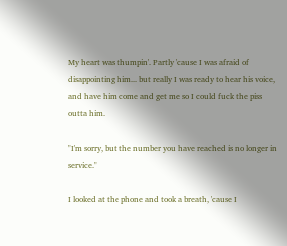My heart was thumpin'. Partly 'cause I was afraid of disappointing him... but really I was ready to hear his voice, and have him come and get me so I could fuck the piss outta him.

"I'm sorry, but the number you have reached is no longer in service."

I looked at the phone and took a breath, 'cause I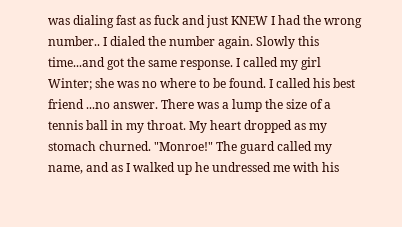was dialing fast as fuck and just KNEW I had the wrong number.. I dialed the number again. Slowly this time...and got the same response. I called my girl Winter; she was no where to be found. I called his best friend ...no answer. There was a lump the size of a tennis ball in my throat. My heart dropped as my stomach churned. "Monroe!" The guard called my name, and as I walked up he undressed me with his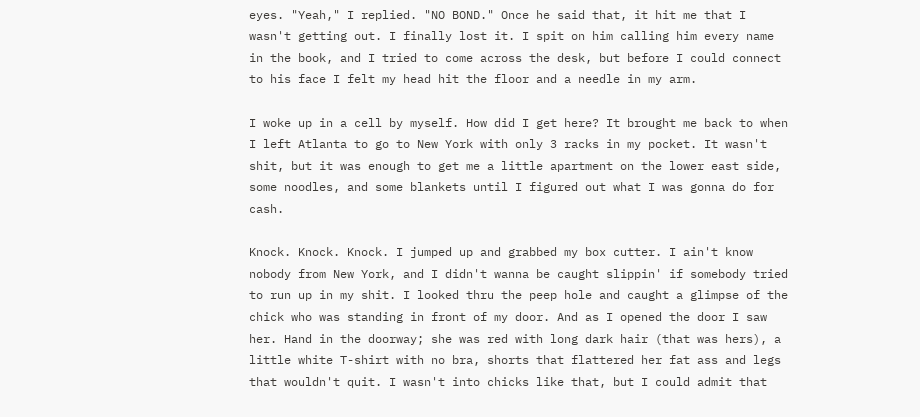eyes. "Yeah," I replied. "NO BOND." Once he said that, it hit me that I wasn't getting out. I finally lost it. I spit on him calling him every name in the book, and I tried to come across the desk, but before I could connect to his face I felt my head hit the floor and a needle in my arm.

I woke up in a cell by myself. How did I get here? It brought me back to when I left Atlanta to go to New York with only 3 racks in my pocket. It wasn't shit, but it was enough to get me a little apartment on the lower east side, some noodles, and some blankets until I figured out what I was gonna do for cash.

Knock. Knock. Knock. I jumped up and grabbed my box cutter. I ain't know nobody from New York, and I didn't wanna be caught slippin' if somebody tried to run up in my shit. I looked thru the peep hole and caught a glimpse of the chick who was standing in front of my door. And as I opened the door I saw her. Hand in the doorway; she was red with long dark hair (that was hers), a little white T-shirt with no bra, shorts that flattered her fat ass and legs that wouldn't quit. I wasn't into chicks like that, but I could admit that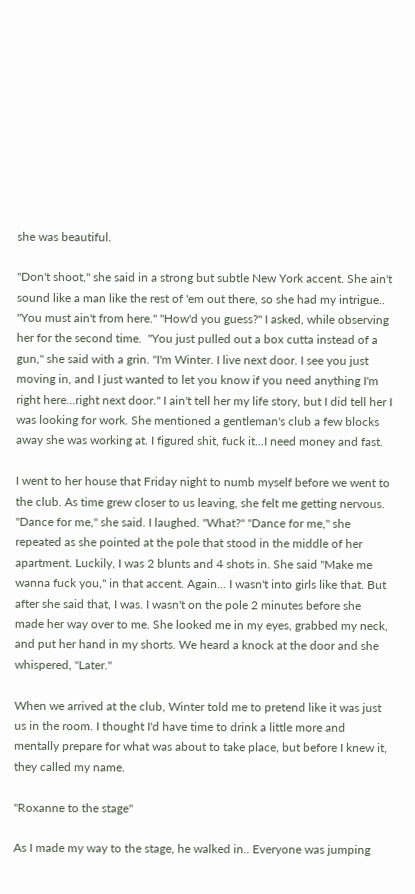she was beautiful.

"Don't shoot," she said in a strong but subtle New York accent. She ain't sound like a man like the rest of 'em out there, so she had my intrigue.. "You must ain't from here." "How'd you guess?" I asked, while observing her for the second time.  "You just pulled out a box cutta instead of a gun," she said with a grin. "I'm Winter. I live next door. I see you just moving in, and I just wanted to let you know if you need anything I'm right here...right next door." I ain't tell her my life story, but I did tell her I was looking for work. She mentioned a gentleman's club a few blocks away she was working at. I figured shit, fuck it...I need money and fast.

I went to her house that Friday night to numb myself before we went to the club. As time grew closer to us leaving, she felt me getting nervous. "Dance for me," she said. I laughed. "What?" "Dance for me," she repeated as she pointed at the pole that stood in the middle of her apartment. Luckily, I was 2 blunts and 4 shots in. She said "Make me wanna fuck you," in that accent. Again... I wasn't into girls like that. But after she said that, I was. I wasn't on the pole 2 minutes before she made her way over to me. She looked me in my eyes, grabbed my neck, and put her hand in my shorts. We heard a knock at the door and she whispered, "Later."

When we arrived at the club, Winter told me to pretend like it was just us in the room. I thought I'd have time to drink a little more and mentally prepare for what was about to take place, but before I knew it, they called my name.

"Roxanne to the stage"

As I made my way to the stage, he walked in.. Everyone was jumping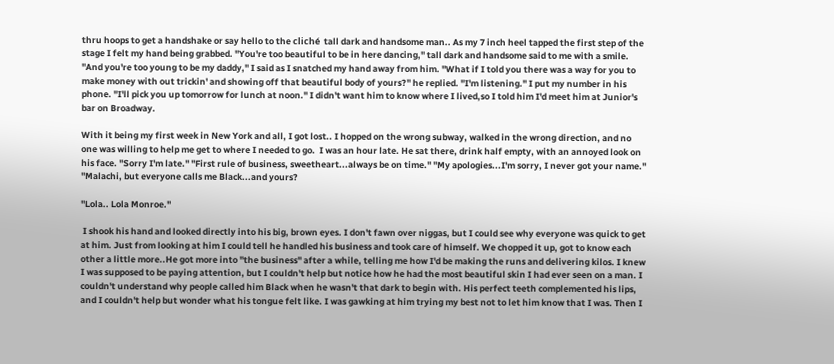thru hoops to get a handshake or say hello to the cliché  tall dark and handsome man.. As my 7 inch heel tapped the first step of the stage I felt my hand being grabbed. "You're too beautiful to be in here dancing," tall dark and handsome said to me with a smile. "And you're too young to be my daddy," I said as I snatched my hand away from him. "What if I told you there was a way for you to make money with out trickin' and showing off that beautiful body of yours?" he replied. "I'm listening." I put my number in his phone. "I'll pick you up tomorrow for lunch at noon." I didn't want him to know where I lived,so I told him I'd meet him at Junior's bar on Broadway.

With it being my first week in New York and all, I got lost.. I hopped on the wrong subway, walked in the wrong direction, and no one was willing to help me get to where I needed to go.  I was an hour late. He sat there, drink half empty, with an annoyed look on his face. "Sorry I'm late." "First rule of business, sweetheart...always be on time." "My apologies...I'm sorry, I never got your name." "Malachi, but everyone calls me Black...and yours?

"Lola.. Lola Monroe."

 I shook his hand and looked directly into his big, brown eyes. I don't fawn over niggas, but I could see why everyone was quick to get at him. Just from looking at him I could tell he handled his business and took care of himself. We chopped it up, got to know each other a little more..He got more into "the business" after a while, telling me how I'd be making the runs and delivering kilos. I knew I was supposed to be paying attention, but I couldn't help but notice how he had the most beautiful skin I had ever seen on a man. I couldn't understand why people called him Black when he wasn't that dark to begin with. His perfect teeth complemented his lips, and I couldn't help but wonder what his tongue felt like. I was gawking at him trying my best not to let him know that I was. Then I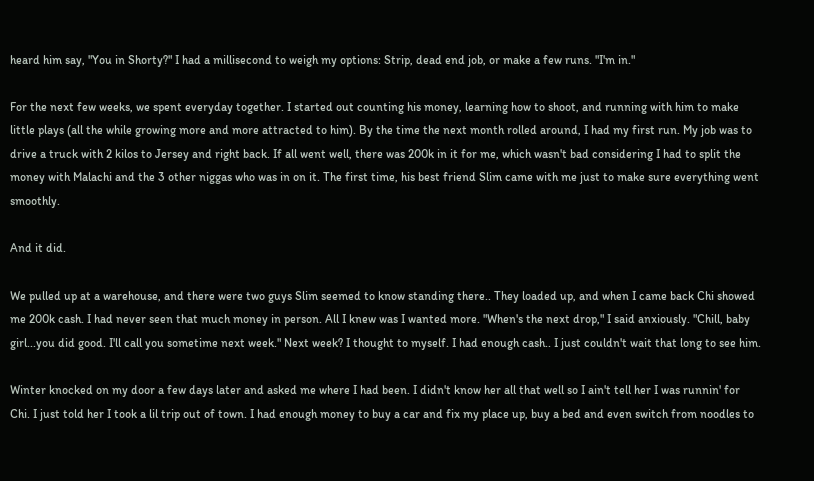heard him say, "You in Shorty?" I had a millisecond to weigh my options: Strip, dead end job, or make a few runs. "I'm in."

For the next few weeks, we spent everyday together. I started out counting his money, learning how to shoot, and running with him to make little plays (all the while growing more and more attracted to him). By the time the next month rolled around, I had my first run. My job was to drive a truck with 2 kilos to Jersey and right back. If all went well, there was 200k in it for me, which wasn't bad considering I had to split the money with Malachi and the 3 other niggas who was in on it. The first time, his best friend Slim came with me just to make sure everything went smoothly.

And it did.

We pulled up at a warehouse, and there were two guys Slim seemed to know standing there.. They loaded up, and when I came back Chi showed me 200k cash. I had never seen that much money in person. All I knew was I wanted more. "When's the next drop," I said anxiously. "Chill, baby girl...you did good. I'll call you sometime next week." Next week? I thought to myself. I had enough cash.. I just couldn't wait that long to see him.

Winter knocked on my door a few days later and asked me where I had been. I didn't know her all that well so I ain't tell her I was runnin' for Chi. I just told her I took a lil trip out of town. I had enough money to buy a car and fix my place up, buy a bed and even switch from noodles to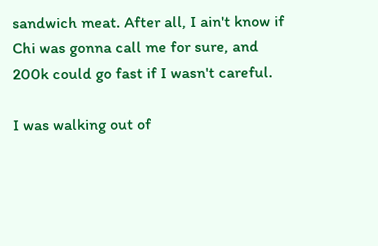sandwich meat. After all, I ain't know if Chi was gonna call me for sure, and 200k could go fast if I wasn't careful.

I was walking out of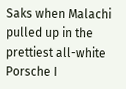Saks when Malachi pulled up in the prettiest all-white Porsche I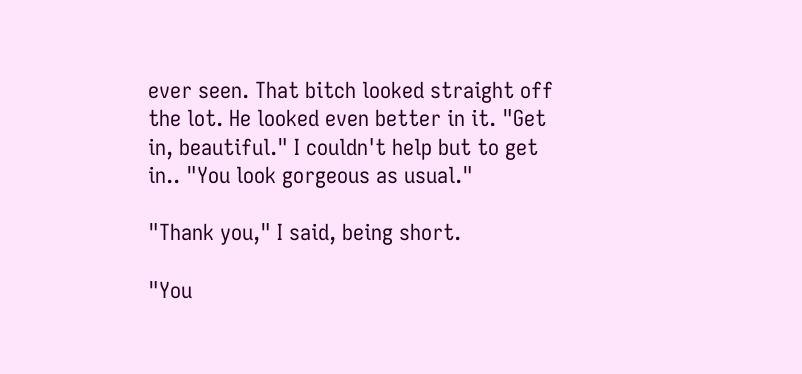ever seen. That bitch looked straight off the lot. He looked even better in it. "Get in, beautiful." I couldn't help but to get in.. "You look gorgeous as usual."

"Thank you," I said, being short.

"You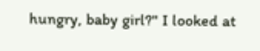hungry, baby girl?" I looked at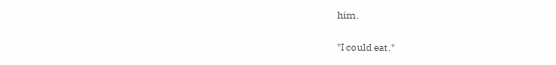him.

"I could eat."